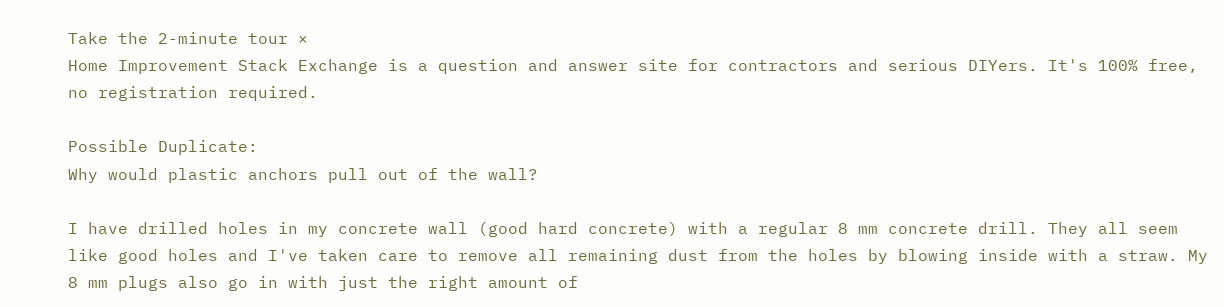Take the 2-minute tour ×
Home Improvement Stack Exchange is a question and answer site for contractors and serious DIYers. It's 100% free, no registration required.

Possible Duplicate:
Why would plastic anchors pull out of the wall?

I have drilled holes in my concrete wall (good hard concrete) with a regular 8 mm concrete drill. They all seem like good holes and I've taken care to remove all remaining dust from the holes by blowing inside with a straw. My 8 mm plugs also go in with just the right amount of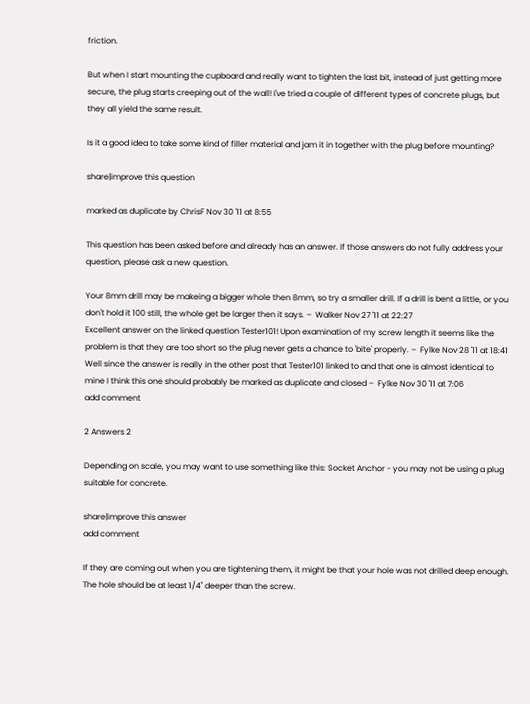friction.

But when I start mounting the cupboard and really want to tighten the last bit, instead of just getting more secure, the plug starts creeping out of the wall! I've tried a couple of different types of concrete plugs, but they all yield the same result.

Is it a good idea to take some kind of filler material and jam it in together with the plug before mounting?

share|improve this question

marked as duplicate by ChrisF Nov 30 '11 at 8:55

This question has been asked before and already has an answer. If those answers do not fully address your question, please ask a new question.

Your 8mm drill may be makeing a bigger whole then 8mm, so try a smaller drill. If a drill is bent a little, or you don't hold it 100 still, the whole get be larger then it says. –  Walker Nov 27 '11 at 22:27
Excellent answer on the linked question Tester101! Upon examination of my screw length it seems like the problem is that they are too short so the plug never gets a chance to 'bite' properly. –  Fylke Nov 28 '11 at 18:41
Well since the answer is really in the other post that Tester101 linked to and that one is almost identical to mine I think this one should probably be marked as duplicate and closed –  Fylke Nov 30 '11 at 7:06
add comment

2 Answers 2

Depending on scale, you may want to use something like this: Socket Anchor - you may not be using a plug suitable for concrete.

share|improve this answer
add comment

If they are coming out when you are tightening them, it might be that your hole was not drilled deep enough. The hole should be at least 1/4" deeper than the screw.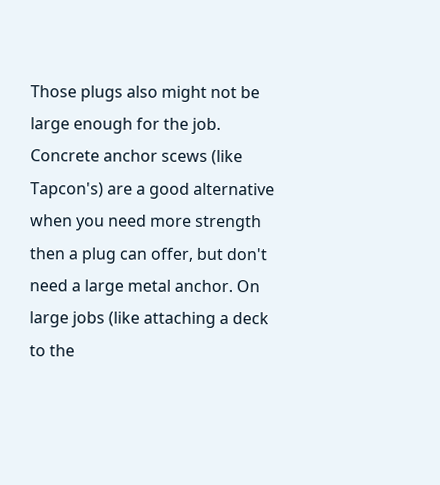Those plugs also might not be large enough for the job. Concrete anchor scews (like Tapcon's) are a good alternative when you need more strength then a plug can offer, but don't need a large metal anchor. On large jobs (like attaching a deck to the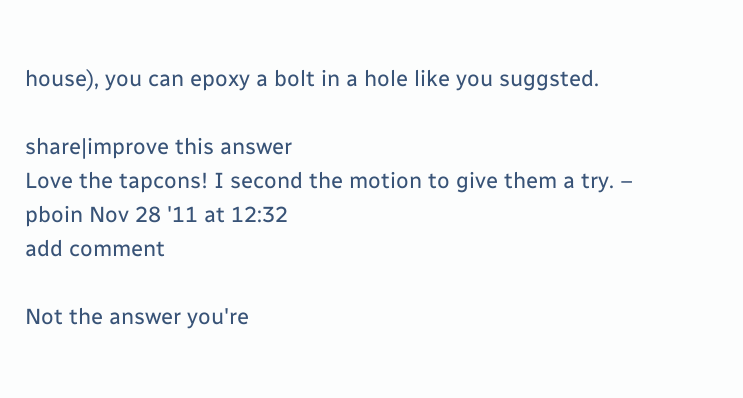house), you can epoxy a bolt in a hole like you suggsted.

share|improve this answer
Love the tapcons! I second the motion to give them a try. –  pboin Nov 28 '11 at 12:32
add comment

Not the answer you're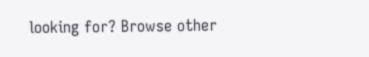looking for? Browse other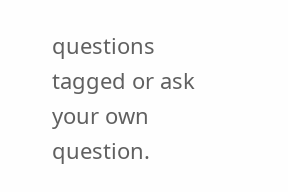questions tagged or ask your own question.